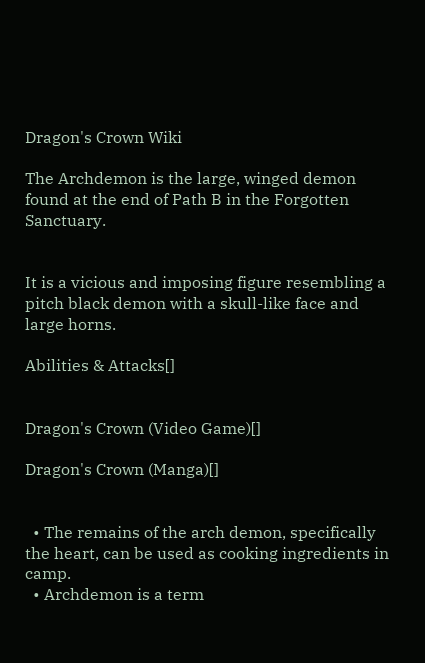Dragon's Crown Wiki

The Archdemon is the large, winged demon found at the end of Path B in the Forgotten Sanctuary.


It is a vicious and imposing figure resembling a pitch black demon with a skull-like face and large horns.

Abilities & Attacks[]


Dragon's Crown (Video Game)[]

Dragon's Crown (Manga)[]


  • The remains of the arch demon, specifically the heart, can be used as cooking ingredients in camp.
  • Archdemon is a term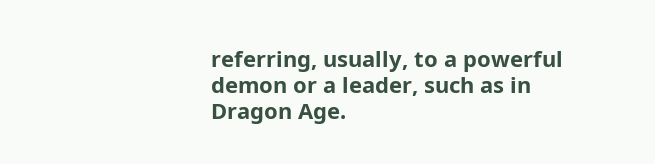referring, usually, to a powerful demon or a leader, such as in Dragon Age.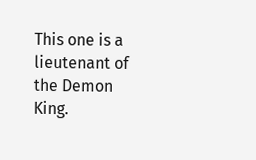This one is a lieutenant of the Demon King.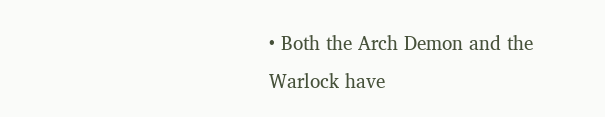• Both the Arch Demon and the Warlock have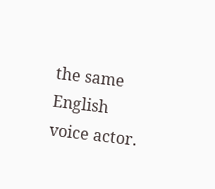the same English voice actor.